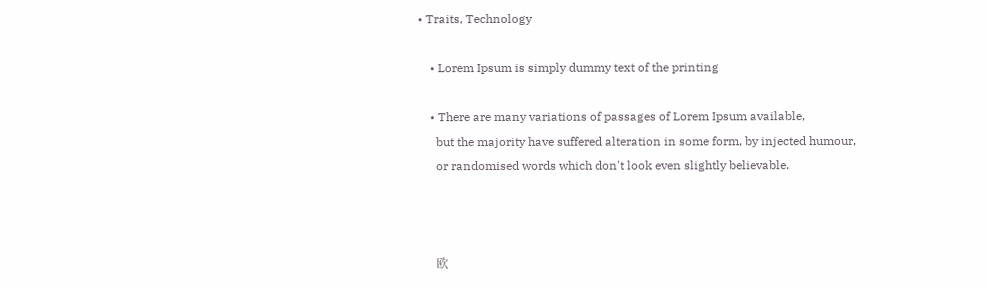• Traits, Technology

    • Lorem Ipsum is simply dummy text of the printing

    • There are many variations of passages of Lorem Ipsum available,
      but the majority have suffered alteration in some form, by injected humour,
      or randomised words which don't look even slightly believable.



      欧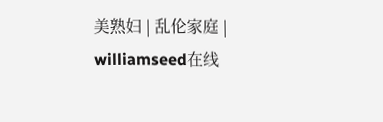美熟妇 | 乱伦家庭 | williamseed在线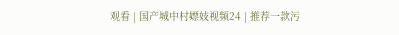观看 | 国产城中村嫖妓视频24 | 推荐一款污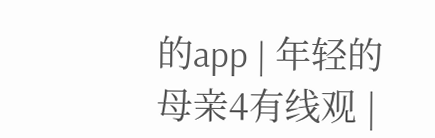的app | 年轻的母亲4有线观 |